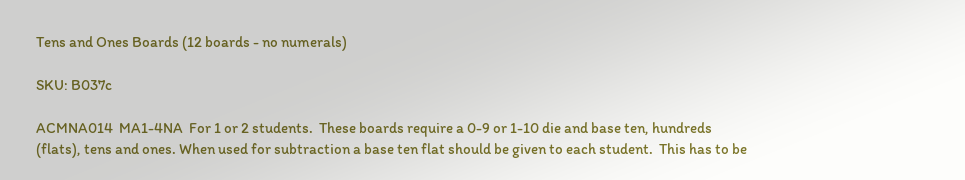Tens and Ones Boards (12 boards - no numerals)

SKU: B037c

ACMNA014  MA1-4NA  For 1 or 2 students.  These boards require a 0-9 or 1-10 die and base ten, hundreds (flats), tens and ones. When used for subtraction a base ten flat should be given to each student.  This has to be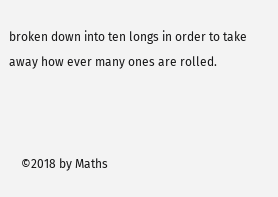broken down into ten longs in order to take away how ever many ones are rolled.



    ©2018 by Maths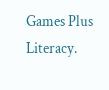Games Plus Literacy.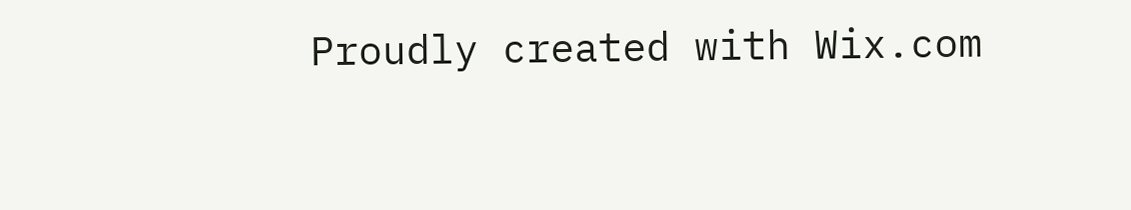Proudly created with Wix.com